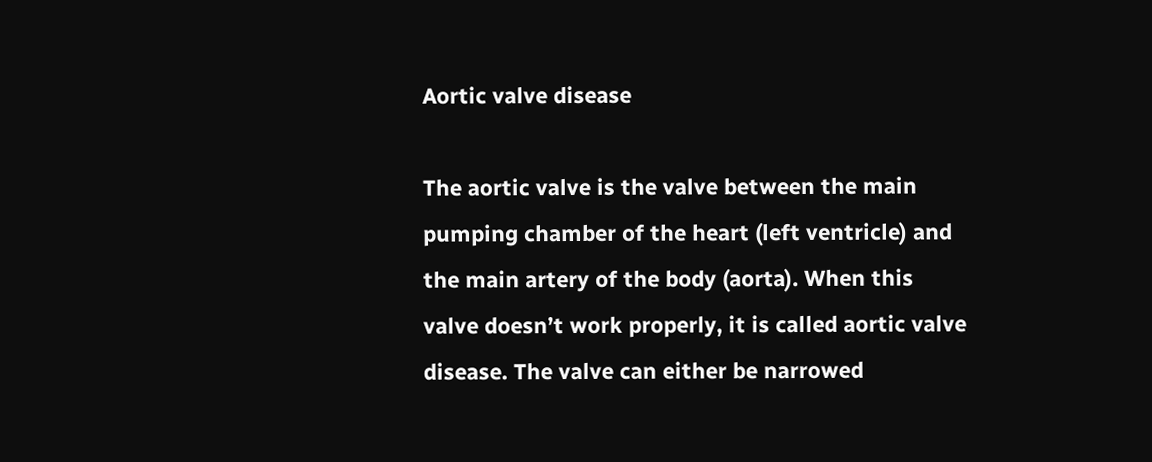Aortic valve disease

The aortic valve is the valve between the main pumping chamber of the heart (left ventricle) and the main artery of the body (aorta). When this valve doesn’t work properly, it is called aortic valve disease. The valve can either be narrowed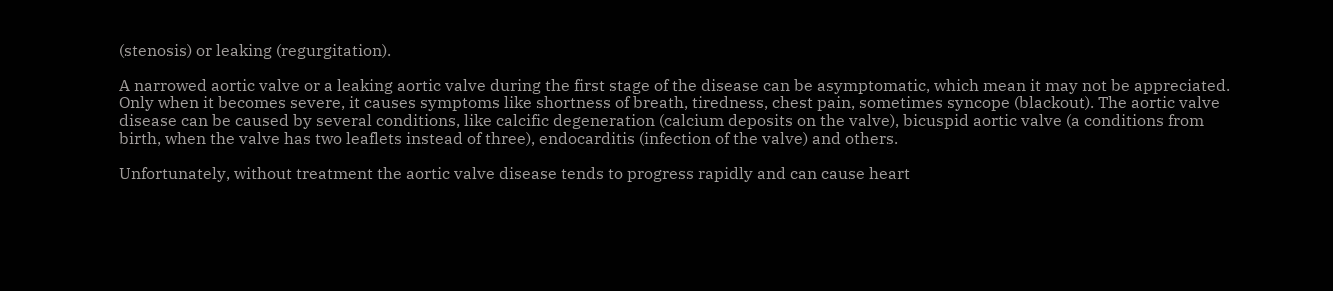(stenosis) or leaking (regurgitation).

A narrowed aortic valve or a leaking aortic valve during the first stage of the disease can be asymptomatic, which mean it may not be appreciated. Only when it becomes severe, it causes symptoms like shortness of breath, tiredness, chest pain, sometimes syncope (blackout). The aortic valve disease can be caused by several conditions, like calcific degeneration (calcium deposits on the valve), bicuspid aortic valve (a conditions from birth, when the valve has two leaflets instead of three), endocarditis (infection of the valve) and others.

Unfortunately, without treatment the aortic valve disease tends to progress rapidly and can cause heart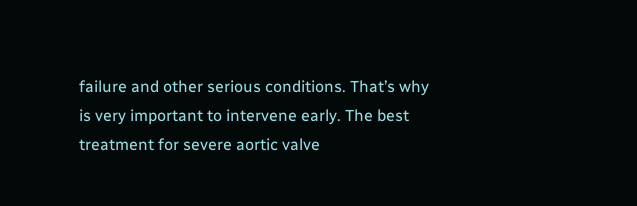failure and other serious conditions. That’s why is very important to intervene early. The best treatment for severe aortic valve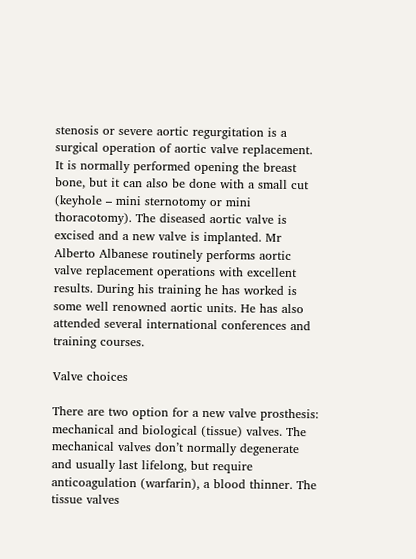stenosis or severe aortic regurgitation is a surgical operation of aortic valve replacement. It is normally performed opening the breast bone, but it can also be done with a small cut (keyhole – mini sternotomy or mini thoracotomy). The diseased aortic valve is excised and a new valve is implanted. Mr Alberto Albanese routinely performs aortic valve replacement operations with excellent results. During his training he has worked is some well renowned aortic units. He has also attended several international conferences and training courses.

Valve choices

There are two option for a new valve prosthesis: mechanical and biological (tissue) valves. The mechanical valves don’t normally degenerate and usually last lifelong, but require anticoagulation (warfarin), a blood thinner. The tissue valves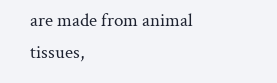are made from animal tissues,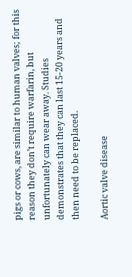pigs or cows, are similar to human valves; for this reason they don’t require warfarin, but unfortunately can wear away. Studies demonstrates that they can last 15-20 years and then need to be replaced.

Aortic valve disease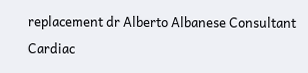replacement dr Alberto Albanese Consultant Cardiac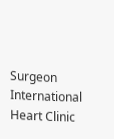Surgeon International Heart Clinic